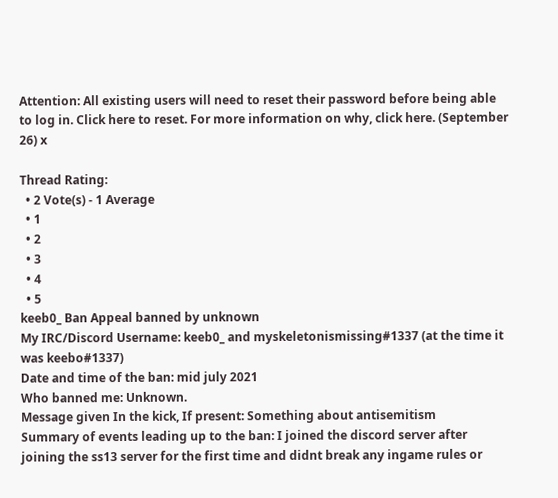Attention: All existing users will need to reset their password before being able to log in. Click here to reset. For more information on why, click here. (September 26) x

Thread Rating:
  • 2 Vote(s) - 1 Average
  • 1
  • 2
  • 3
  • 4
  • 5
keeb0_ Ban Appeal banned by unknown
My IRC/Discord Username: keeb0_ and myskeletonismissing#1337 (at the time it was keebo#1337)
Date and time of the ban: mid july 2021
Who banned me: Unknown.
Message given In the kick, If present: Something about antisemitism
Summary of events leading up to the ban: I joined the discord server after joining the ss13 server for the first time and didnt break any ingame rules or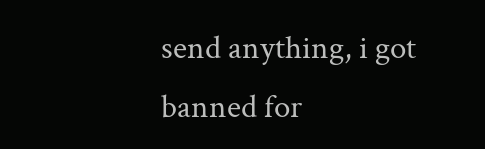send anything, i got banned for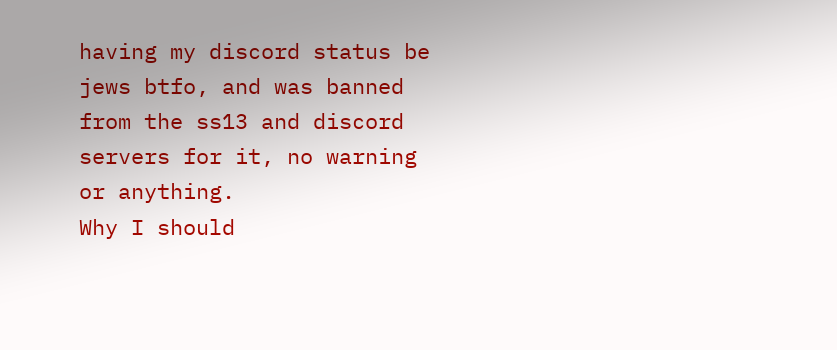having my discord status be jews btfo, and was banned from the ss13 and discord servers for it, no warning or anything.
Why I should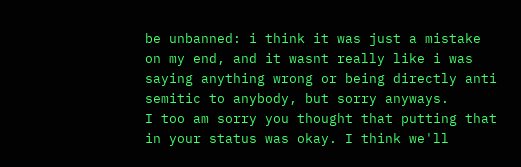be unbanned: i think it was just a mistake on my end, and it wasnt really like i was saying anything wrong or being directly anti semitic to anybody, but sorry anyways.
I too am sorry you thought that putting that in your status was okay. I think we'll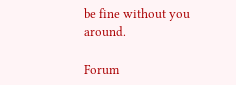be fine without you around.

Forum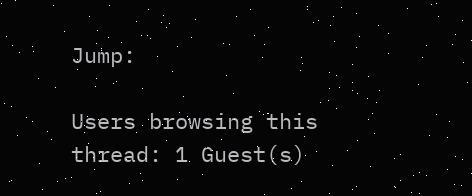Jump:

Users browsing this thread: 1 Guest(s)